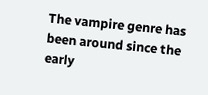The vampire genre has been around since the early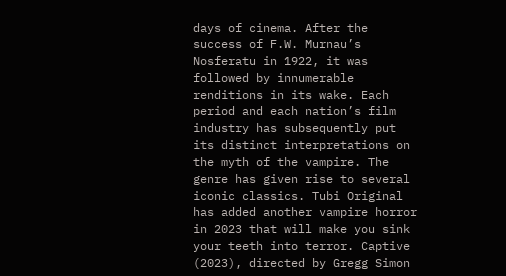days of cinema. After the success of F.W. Murnau’s Nosferatu in 1922, it was followed by innumerable renditions in its wake. Each period and each nation’s film industry has subsequently put its distinct interpretations on the myth of the vampire. The genre has given rise to several iconic classics. Tubi Original has added another vampire horror in 2023 that will make you sink your teeth into terror. Captive (2023), directed by Gregg Simon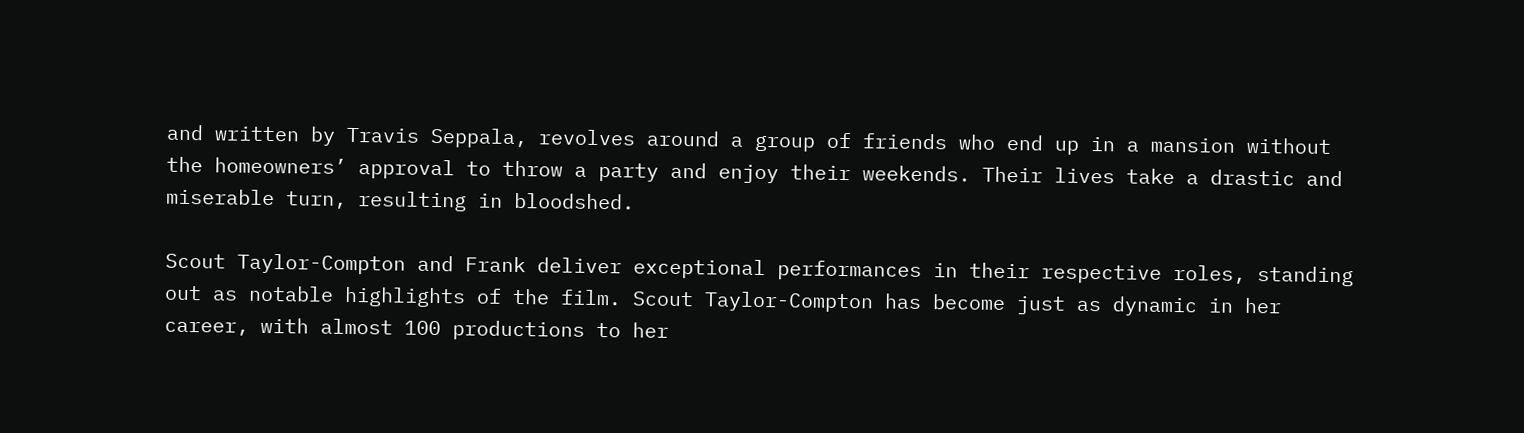and written by Travis Seppala, revolves around a group of friends who end up in a mansion without the homeowners’ approval to throw a party and enjoy their weekends. Their lives take a drastic and miserable turn, resulting in bloodshed.

Scout Taylor-Compton and Frank deliver exceptional performances in their respective roles, standing out as notable highlights of the film. Scout Taylor-Compton has become just as dynamic in her career, with almost 100 productions to her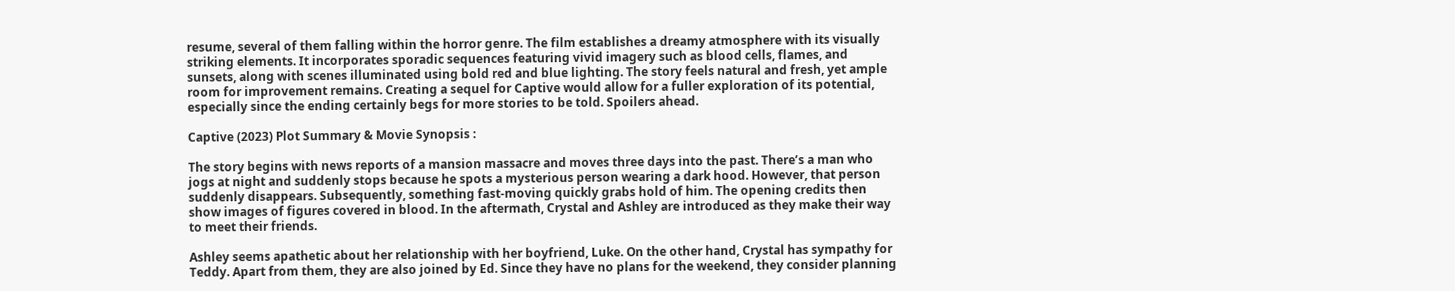resume, several of them falling within the horror genre. The film establishes a dreamy atmosphere with its visually striking elements. It incorporates sporadic sequences featuring vivid imagery such as blood cells, flames, and sunsets, along with scenes illuminated using bold red and blue lighting. The story feels natural and fresh, yet ample room for improvement remains. Creating a sequel for Captive would allow for a fuller exploration of its potential, especially since the ending certainly begs for more stories to be told. Spoilers ahead.

Captive (2023) Plot Summary & Movie Synopsis :

The story begins with news reports of a mansion massacre and moves three days into the past. There’s a man who jogs at night and suddenly stops because he spots a mysterious person wearing a dark hood. However, that person suddenly disappears. Subsequently, something fast-moving quickly grabs hold of him. The opening credits then show images of figures covered in blood. In the aftermath, Crystal and Ashley are introduced as they make their way to meet their friends.

Ashley seems apathetic about her relationship with her boyfriend, Luke. On the other hand, Crystal has sympathy for Teddy. Apart from them, they are also joined by Ed. Since they have no plans for the weekend, they consider planning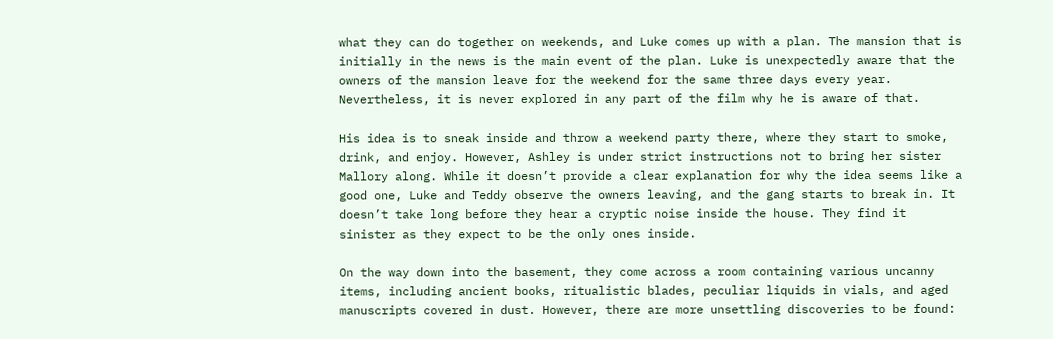what they can do together on weekends, and Luke comes up with a plan. The mansion that is initially in the news is the main event of the plan. Luke is unexpectedly aware that the owners of the mansion leave for the weekend for the same three days every year. Nevertheless, it is never explored in any part of the film why he is aware of that.

His idea is to sneak inside and throw a weekend party there, where they start to smoke, drink, and enjoy. However, Ashley is under strict instructions not to bring her sister Mallory along. While it doesn’t provide a clear explanation for why the idea seems like a good one, Luke and Teddy observe the owners leaving, and the gang starts to break in. It doesn’t take long before they hear a cryptic noise inside the house. They find it sinister as they expect to be the only ones inside.

On the way down into the basement, they come across a room containing various uncanny items, including ancient books, ritualistic blades, peculiar liquids in vials, and aged manuscripts covered in dust. However, there are more unsettling discoveries to be found: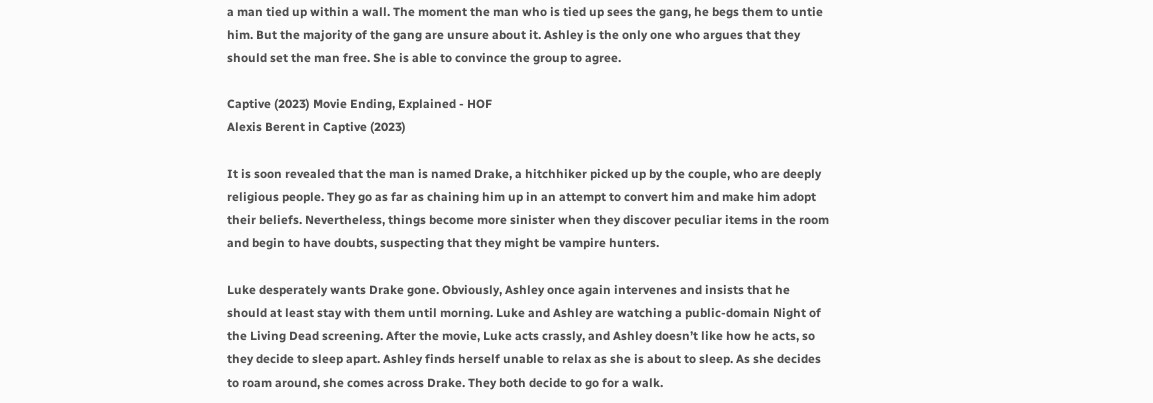a man tied up within a wall. The moment the man who is tied up sees the gang, he begs them to untie him. But the majority of the gang are unsure about it. Ashley is the only one who argues that they should set the man free. She is able to convince the group to agree.

Captive (2023) Movie Ending, Explained - HOF
Alexis Berent in Captive (2023)

It is soon revealed that the man is named Drake, a hitchhiker picked up by the couple, who are deeply religious people. They go as far as chaining him up in an attempt to convert him and make him adopt their beliefs. Nevertheless, things become more sinister when they discover peculiar items in the room and begin to have doubts, suspecting that they might be vampire hunters.

Luke desperately wants Drake gone. Obviously, Ashley once again intervenes and insists that he should at least stay with them until morning. Luke and Ashley are watching a public-domain Night of the Living Dead screening. After the movie, Luke acts crassly, and Ashley doesn’t like how he acts, so they decide to sleep apart. Ashley finds herself unable to relax as she is about to sleep. As she decides to roam around, she comes across Drake. They both decide to go for a walk.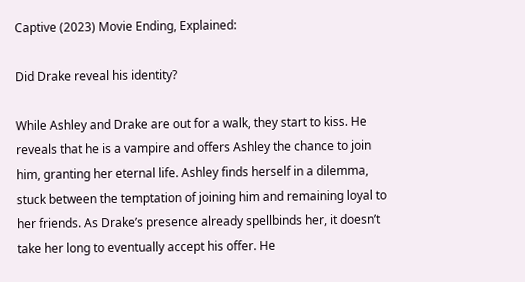Captive (2023) Movie Ending, Explained:

Did Drake reveal his identity?

While Ashley and Drake are out for a walk, they start to kiss. He reveals that he is a vampire and offers Ashley the chance to join him, granting her eternal life. Ashley finds herself in a dilemma, stuck between the temptation of joining him and remaining loyal to her friends. As Drake’s presence already spellbinds her, it doesn’t take her long to eventually accept his offer. He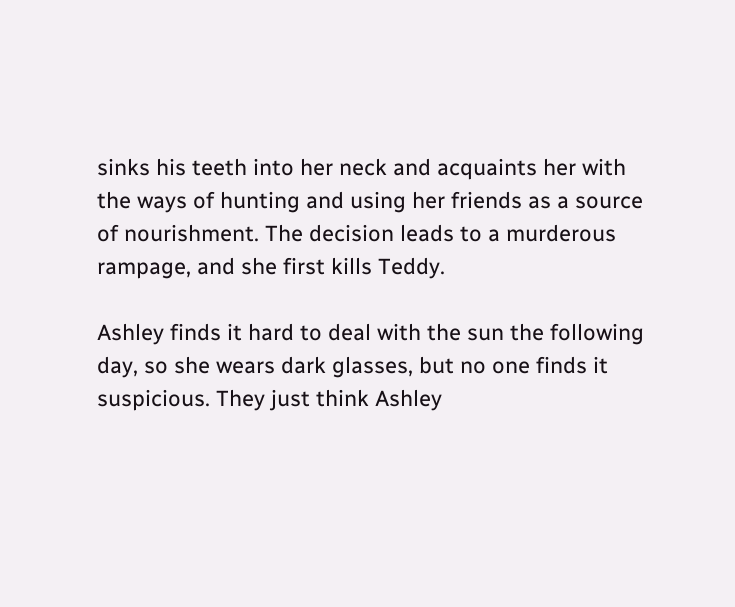sinks his teeth into her neck and acquaints her with the ways of hunting and using her friends as a source of nourishment. The decision leads to a murderous rampage, and she first kills Teddy.

Ashley finds it hard to deal with the sun the following day, so she wears dark glasses, but no one finds it suspicious. They just think Ashley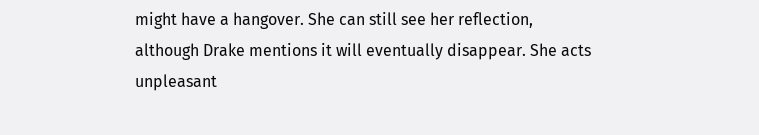might have a hangover. She can still see her reflection, although Drake mentions it will eventually disappear. She acts unpleasant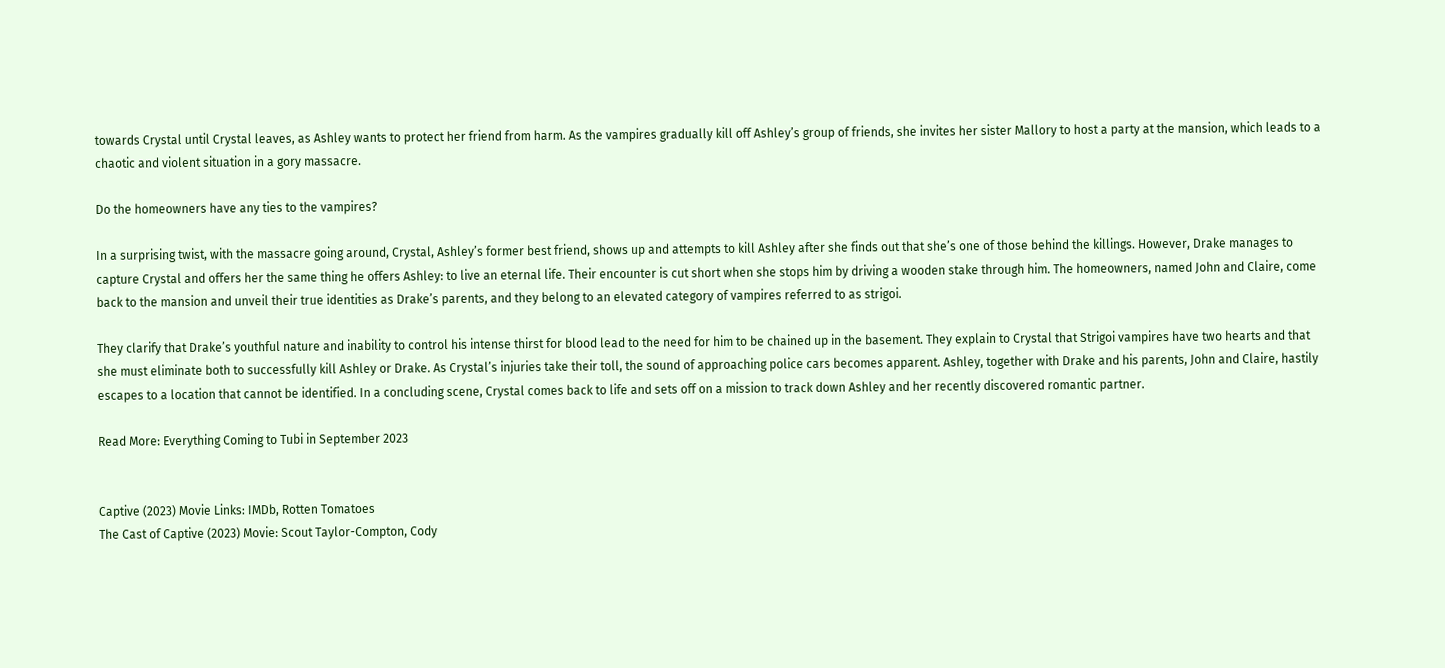towards Crystal until Crystal leaves, as Ashley wants to protect her friend from harm. As the vampires gradually kill off Ashley’s group of friends, she invites her sister Mallory to host a party at the mansion, which leads to a chaotic and violent situation in a gory massacre.

Do the homeowners have any ties to the vampires?

In a surprising twist, with the massacre going around, Crystal, Ashley’s former best friend, shows up and attempts to kill Ashley after she finds out that she’s one of those behind the killings. However, Drake manages to capture Crystal and offers her the same thing he offers Ashley: to live an eternal life. Their encounter is cut short when she stops him by driving a wooden stake through him. The homeowners, named John and Claire, come back to the mansion and unveil their true identities as Drake’s parents, and they belong to an elevated category of vampires referred to as strigoi.

They clarify that Drake’s youthful nature and inability to control his intense thirst for blood lead to the need for him to be chained up in the basement. They explain to Crystal that Strigoi vampires have two hearts and that she must eliminate both to successfully kill Ashley or Drake. As Crystal’s injuries take their toll, the sound of approaching police cars becomes apparent. Ashley, together with Drake and his parents, John and Claire, hastily escapes to a location that cannot be identified. In a concluding scene, Crystal comes back to life and sets off on a mission to track down Ashley and her recently discovered romantic partner.

Read More: Everything Coming to Tubi in September 2023


Captive (2023) Movie Links: IMDb, Rotten Tomatoes
The Cast of Captive (2023) Movie: Scout Taylor-Compton, Cody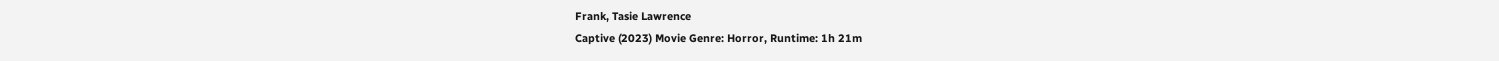Frank, Tasie Lawrence
Captive (2023) Movie Genre: Horror, Runtime: 1h 21m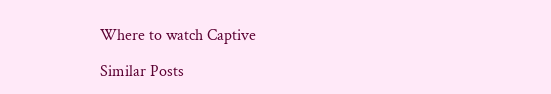Where to watch Captive

Similar Posts